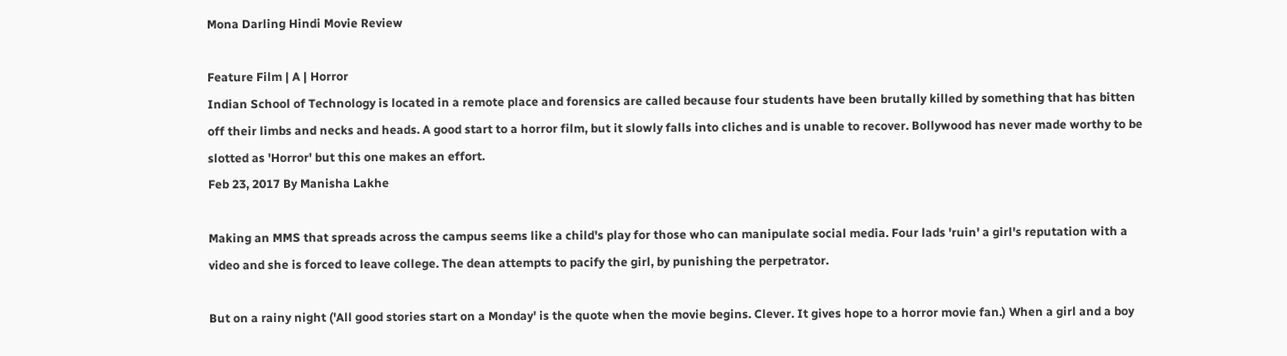Mona Darling Hindi Movie Review

Feature Film | A | Horror
Indian School of Technology is located in a remote place and forensics are called because four students have been brutally killed by something that has bitten off their limbs and necks and heads. A good start to a horror film, but it slowly falls into cliches and is unable to recover. Bollywood has never made worthy to be slotted as 'Horror' but this one makes an effort.
Feb 23, 2017 By Manisha Lakhe

Making an MMS that spreads across the campus seems like a child's play for those who can manipulate social media. Four lads 'ruin' a girl's reputation with a video and she is forced to leave college. The dean attempts to pacify the girl, by punishing the perpetrator.

But on a rainy night ('All good stories start on a Monday' is the quote when the movie begins. Clever. It gives hope to a horror movie fan.) When a girl and a boy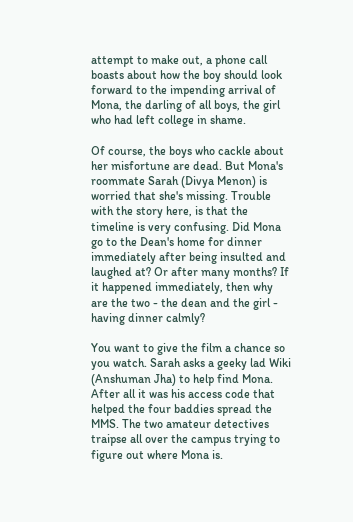attempt to make out, a phone call boasts about how the boy should look forward to the impending arrival of Mona, the darling of all boys, the girl who had left college in shame.

Of course, the boys who cackle about her misfortune are dead. But Mona's roommate Sarah (Divya Menon) is worried that she's missing. Trouble with the story here, is that the timeline is very confusing. Did Mona go to the Dean's home for dinner immediately after being insulted and laughed at? Or after many months? If it happened immediately, then why are the two - the dean and the girl - having dinner calmly?

You want to give the film a chance so you watch. Sarah asks a geeky lad Wiki (Anshuman Jha) to help find Mona. After all it was his access code that helped the four baddies spread the MMS. The two amateur detectives traipse all over the campus trying to figure out where Mona is.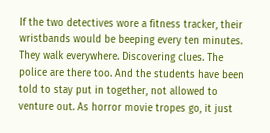If the two detectives wore a fitness tracker, their wristbands would be beeping every ten minutes. They walk everywhere. Discovering clues. The police are there too. And the students have been told to stay put in together, not allowed to venture out. As horror movie tropes go, it just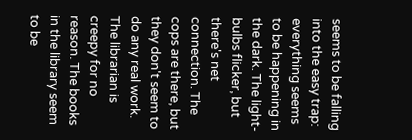seems to be falling into the easy trap: everything seems to be happening in the dark. The light-bulbs flicker, but there's net connection. The cops are there, but they don't seem to do any real work. The librarian is creepy for no reason. The books in the library seem to be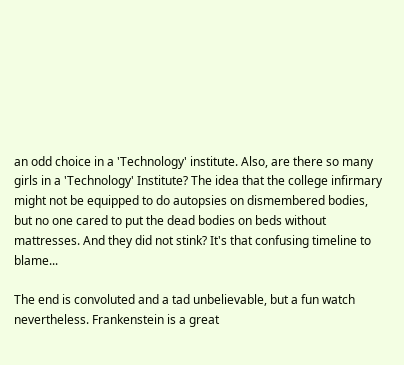an odd choice in a 'Technology' institute. Also, are there so many girls in a 'Technology' Institute? The idea that the college infirmary might not be equipped to do autopsies on dismembered bodies, but no one cared to put the dead bodies on beds without mattresses. And they did not stink? It's that confusing timeline to blame...

The end is convoluted and a tad unbelievable, but a fun watch nevertheless. Frankenstein is a great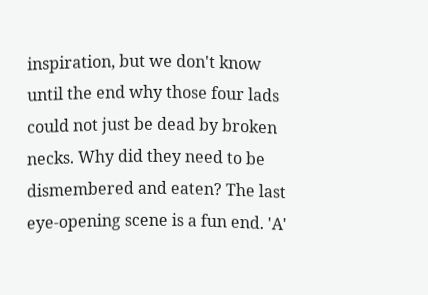inspiration, but we don't know until the end why those four lads could not just be dead by broken necks. Why did they need to be dismembered and eaten? The last eye-opening scene is a fun end. 'A'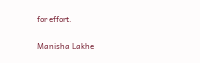for effort.

Manisha Lakhe